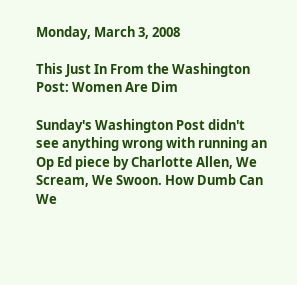Monday, March 3, 2008

This Just In From the Washington Post: Women Are Dim

Sunday's Washington Post didn't see anything wrong with running an Op Ed piece by Charlotte Allen, We Scream, We Swoon. How Dumb Can We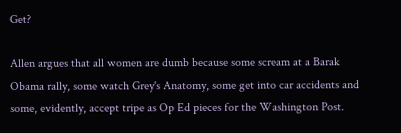Get?

Allen argues that all women are dumb because some scream at a Barak Obama rally, some watch Grey's Anatomy, some get into car accidents and some, evidently, accept tripe as Op Ed pieces for the Washington Post.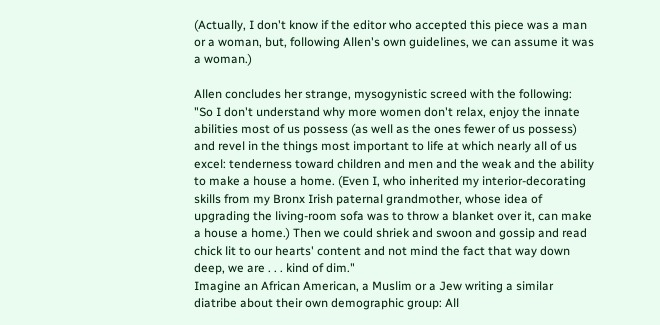(Actually, I don't know if the editor who accepted this piece was a man or a woman, but, following Allen's own guidelines, we can assume it was a woman.)

Allen concludes her strange, mysogynistic screed with the following:
"So I don't understand why more women don't relax, enjoy the innate abilities most of us possess (as well as the ones fewer of us possess) and revel in the things most important to life at which nearly all of us excel: tenderness toward children and men and the weak and the ability to make a house a home. (Even I, who inherited my interior-decorating skills from my Bronx Irish paternal grandmother, whose idea of upgrading the living-room sofa was to throw a blanket over it, can make a house a home.) Then we could shriek and swoon and gossip and read chick lit to our hearts' content and not mind the fact that way down deep, we are . . . kind of dim."
Imagine an African American, a Muslim or a Jew writing a similar diatribe about their own demographic group: All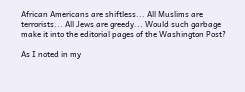African Americans are shiftless... All Muslims are terrorists... All Jews are greedy... Would such garbage make it into the editorial pages of the Washington Post?

As I noted in my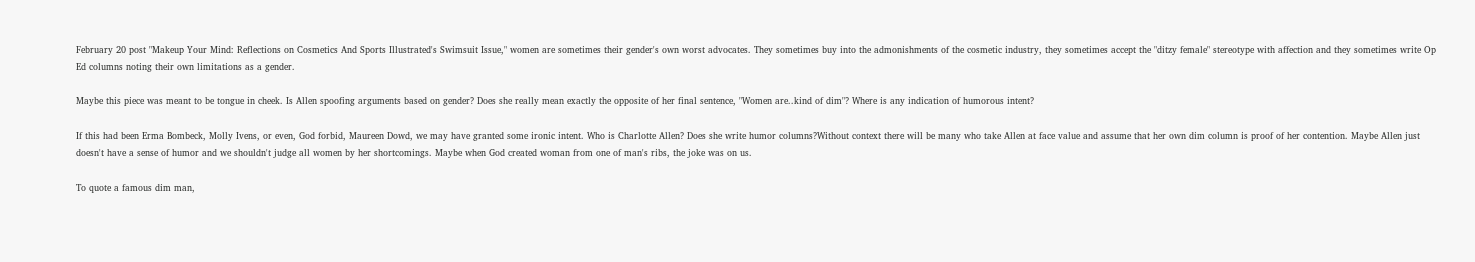February 20 post "Makeup Your Mind: Reflections on Cosmetics And Sports Illustrated's Swimsuit Issue," women are sometimes their gender's own worst advocates. They sometimes buy into the admonishments of the cosmetic industry, they sometimes accept the "ditzy female" stereotype with affection and they sometimes write Op Ed columns noting their own limitations as a gender.

Maybe this piece was meant to be tongue in cheek. Is Allen spoofing arguments based on gender? Does she really mean exactly the opposite of her final sentence, "Women are..kind of dim"? Where is any indication of humorous intent?

If this had been Erma Bombeck, Molly Ivens, or even, God forbid, Maureen Dowd, we may have granted some ironic intent. Who is Charlotte Allen? Does she write humor columns?Without context there will be many who take Allen at face value and assume that her own dim column is proof of her contention. Maybe Allen just doesn't have a sense of humor and we shouldn't judge all women by her shortcomings. Maybe when God created woman from one of man's ribs, the joke was on us.

To quote a famous dim man,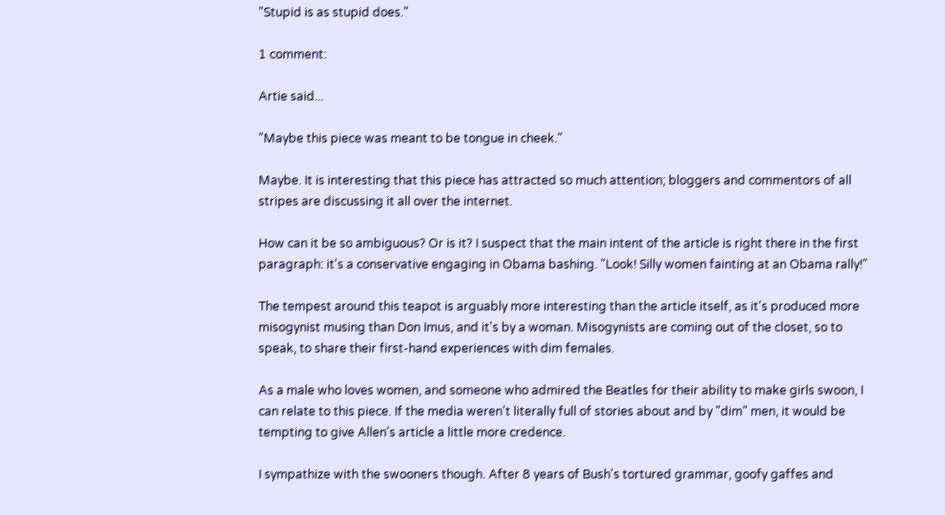"Stupid is as stupid does."

1 comment:

Artie said...

"Maybe this piece was meant to be tongue in cheek."

Maybe. It is interesting that this piece has attracted so much attention; bloggers and commentors of all stripes are discussing it all over the internet.

How can it be so ambiguous? Or is it? I suspect that the main intent of the article is right there in the first paragraph: it's a conservative engaging in Obama bashing. "Look! Silly women fainting at an Obama rally!"

The tempest around this teapot is arguably more interesting than the article itself, as it's produced more misogynist musing than Don Imus, and it's by a woman. Misogynists are coming out of the closet, so to speak, to share their first-hand experiences with dim females.

As a male who loves women, and someone who admired the Beatles for their ability to make girls swoon, I can relate to this piece. If the media weren't literally full of stories about and by "dim" men, it would be tempting to give Allen's article a little more credence.

I sympathize with the swooners though. After 8 years of Bush's tortured grammar, goofy gaffes and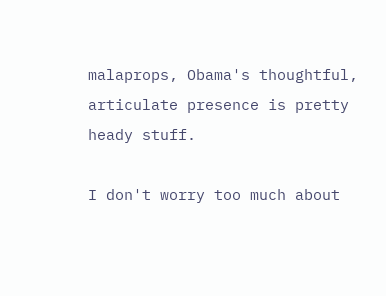malaprops, Obama's thoughtful, articulate presence is pretty heady stuff.

I don't worry too much about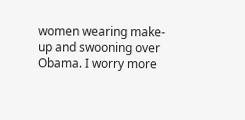women wearing make-up and swooning over Obama. I worry more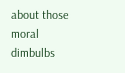about those moral dimbulbs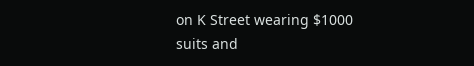on K Street wearing $1000 suits and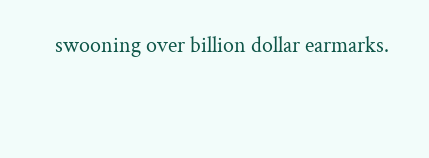swooning over billion dollar earmarks.